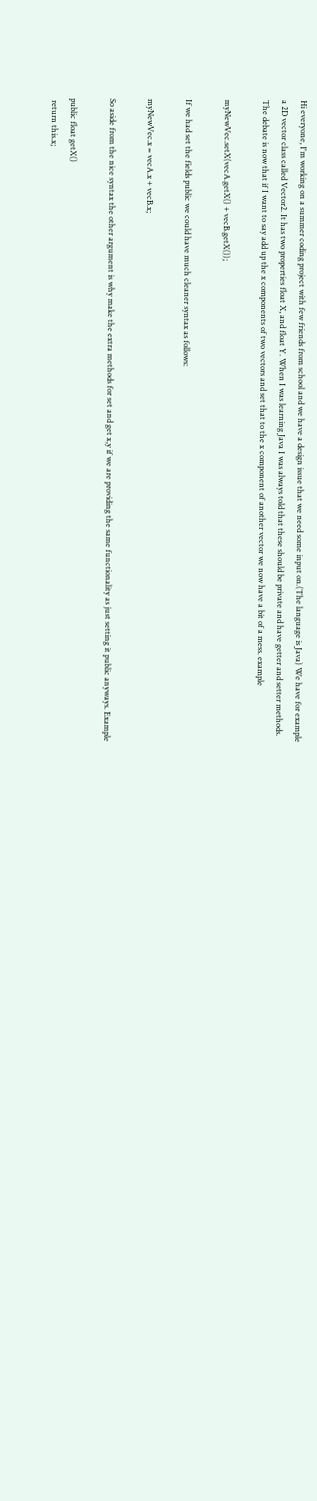Hi everyone, I'm working on a summer coding project with few friends from school and we have a design issue that we need some input on.(The language is Java) We have for example a 2D vector class called Vector2. It has two properties float X, and float Y. When I was learning Java I was always told that these should be private and have getter and setter methods. The debate is now that if I want to say add up the x components of two vectors and set that to the x component of another vector we now have a bit of a mess. example

myNewVec.setX(vecA.getX() + vecB.getX());

If we had set the fields public we could have much cleaner syntax as follows:

myNewVec.x = vecA.x + vecB.x;

So aside from the nice syntax the other argument is why make the extra methods for set and get x,y if we are providing the same functionality as just setting it public anyways. Example

public float getX()
 return this.x;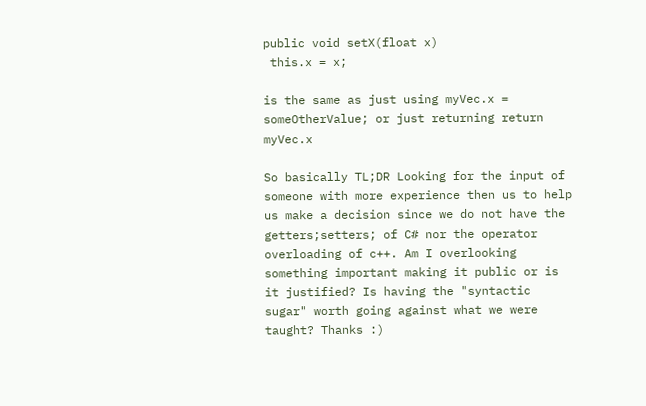public void setX(float x)
 this.x = x;

is the same as just using myVec.x = someOtherValue; or just returning return myVec.x

So basically TL;DR Looking for the input of someone with more experience then us to help us make a decision since we do not have the getters;setters; of C# nor the operator overloading of c++. Am I overlooking something important making it public or is it justified? Is having the "syntactic sugar" worth going against what we were taught? Thanks :)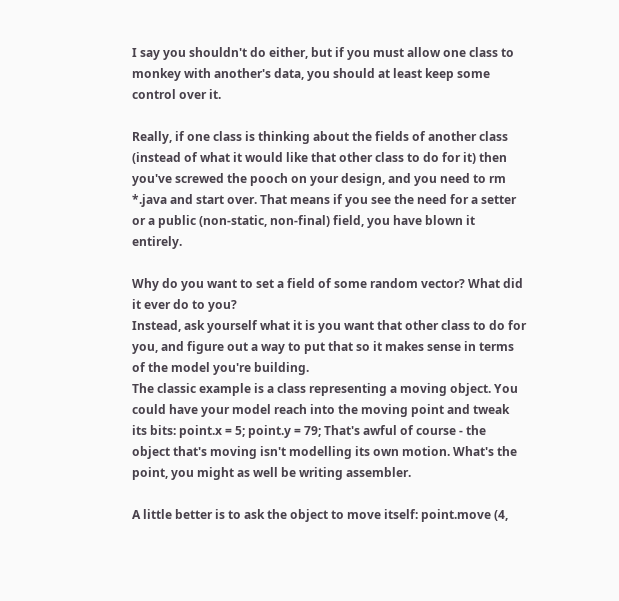I say you shouldn't do either, but if you must allow one class to monkey with another's data, you should at least keep some control over it.

Really, if one class is thinking about the fields of another class (instead of what it would like that other class to do for it) then you've screwed the pooch on your design, and you need to rm *.java and start over. That means if you see the need for a setter or a public (non-static, non-final) field, you have blown it entirely.

Why do you want to set a field of some random vector? What did it ever do to you?
Instead, ask yourself what it is you want that other class to do for you, and figure out a way to put that so it makes sense in terms of the model you're building.
The classic example is a class representing a moving object. You could have your model reach into the moving point and tweak its bits: point.x = 5; point.y = 79; That's awful of course - the object that's moving isn't modelling its own motion. What's the point, you might as well be writing assembler.

A little better is to ask the object to move itself: point.move (4,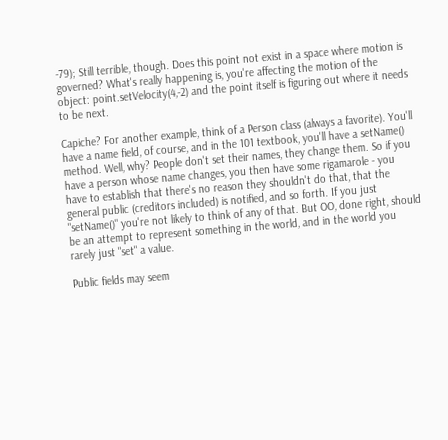-79); Still terrible, though. Does this point not exist in a space where motion is governed? What's really happening is, you're affecting the motion of the object: point.setVelocity(4,-2) and the point itself is figuring out where it needs to be next.

Capiche? For another example, think of a Person class (always a favorite). You'll have a name field, of course, and in the 101 textbook, you'll have a setName() method. Well, why? People don't set their names, they change them. So if you have a person whose name changes, you then have some rigamarole - you have to establish that there's no reason they shouldn't do that, that the general public (creditors included) is notified, and so forth. If you just "setName()" you're not likely to think of any of that. But OO, done right, should be an attempt to represent something in the world, and in the world you rarely just "set" a value.

Public fields may seem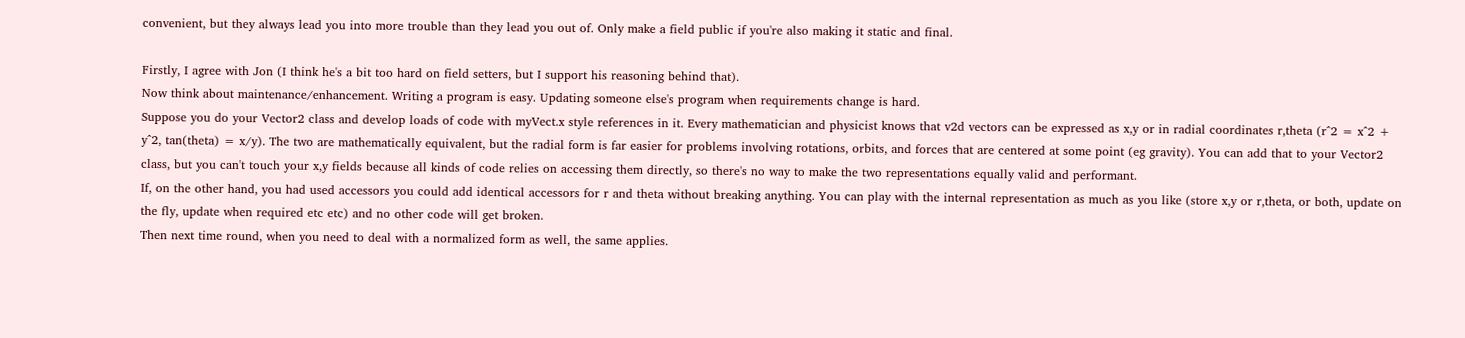convenient, but they always lead you into more trouble than they lead you out of. Only make a field public if you're also making it static and final.

Firstly, I agree with Jon (I think he's a bit too hard on field setters, but I support his reasoning behind that).
Now think about maintenance/enhancement. Writing a program is easy. Updating someone else's program when requirements change is hard.
Suppose you do your Vector2 class and develop loads of code with myVect.x style references in it. Every mathematician and physicist knows that v2d vectors can be expressed as x,y or in radial coordinates r,theta (r^2 = x^2 + y^2, tan(theta) = x/y). The two are mathematically equivalent, but the radial form is far easier for problems involving rotations, orbits, and forces that are centered at some point (eg gravity). You can add that to your Vector2 class, but you can't touch your x,y fields because all kinds of code relies on accessing them directly, so there's no way to make the two representations equally valid and performant.
If, on the other hand, you had used accessors you could add identical accessors for r and theta without breaking anything. You can play with the internal representation as much as you like (store x,y or r,theta, or both, update on the fly, update when required etc etc) and no other code will get broken.
Then next time round, when you need to deal with a normalized form as well, the same applies.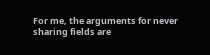For me, the arguments for never sharing fields are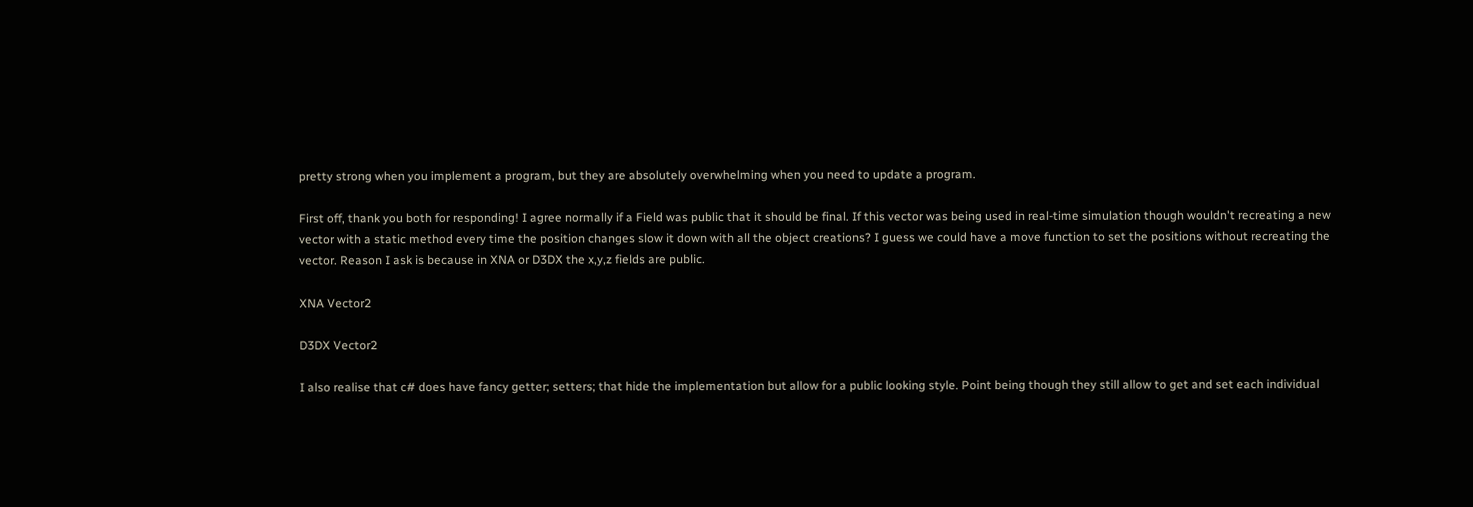pretty strong when you implement a program, but they are absolutely overwhelming when you need to update a program.

First off, thank you both for responding! I agree normally if a Field was public that it should be final. If this vector was being used in real-time simulation though wouldn't recreating a new vector with a static method every time the position changes slow it down with all the object creations? I guess we could have a move function to set the positions without recreating the vector. Reason I ask is because in XNA or D3DX the x,y,z fields are public.

XNA Vector2

D3DX Vector2

I also realise that c# does have fancy getter; setters; that hide the implementation but allow for a public looking style. Point being though they still allow to get and set each individual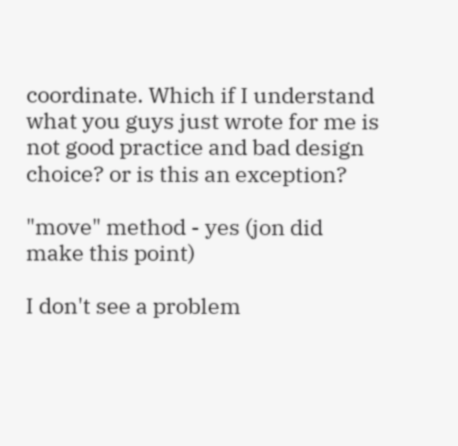coordinate. Which if I understand what you guys just wrote for me is not good practice and bad design choice? or is this an exception?

"move" method - yes (jon did make this point)

I don't see a problem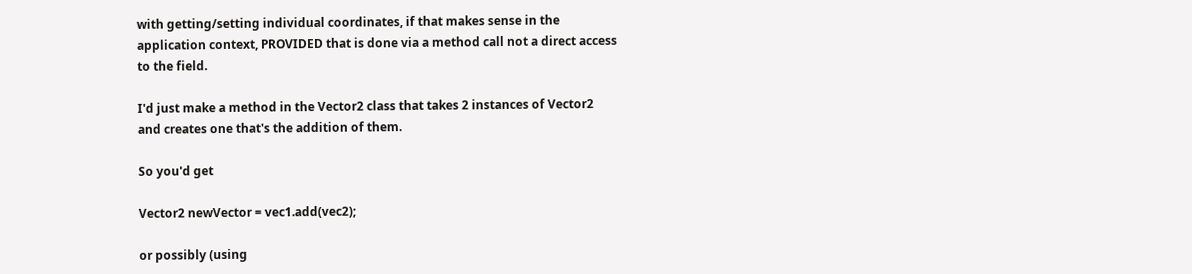with getting/setting individual coordinates, if that makes sense in the application context, PROVIDED that is done via a method call not a direct access to the field.

I'd just make a method in the Vector2 class that takes 2 instances of Vector2 and creates one that's the addition of them.

So you'd get

Vector2 newVector = vec1.add(vec2);

or possibly (using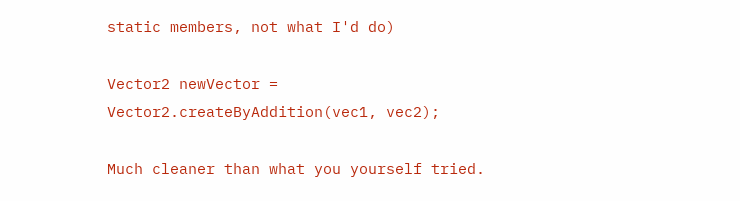static members, not what I'd do)

Vector2 newVector = Vector2.createByAddition(vec1, vec2);

Much cleaner than what you yourself tried.